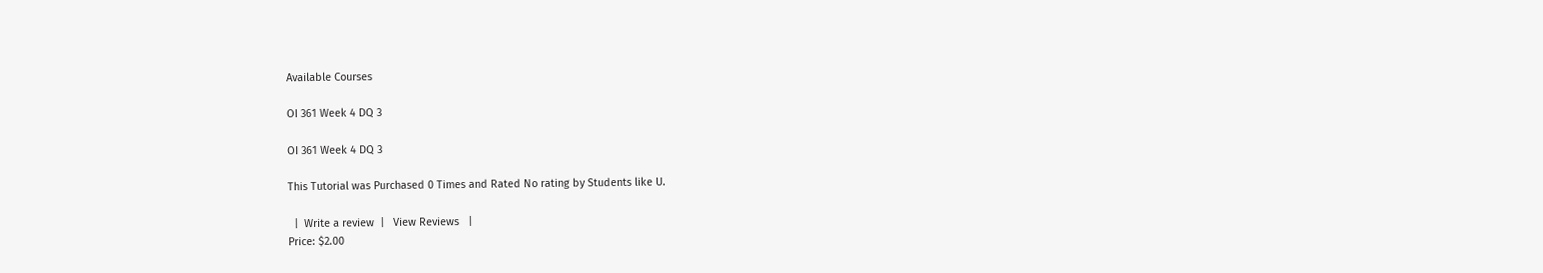Available Courses

OI 361 Week 4 DQ 3

OI 361 Week 4 DQ 3

This Tutorial was Purchased 0 Times and Rated No rating by Students like U.

  |  Write a review  |   View Reviews   |
Price: $2.00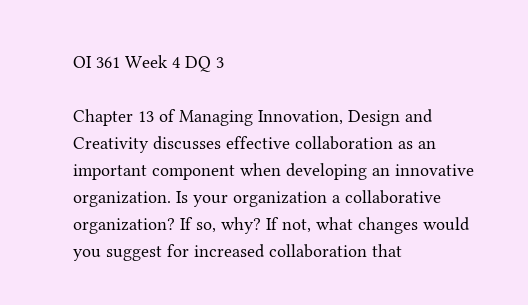OI 361 Week 4 DQ 3

Chapter 13 of Managing Innovation, Design and Creativity discusses effective collaboration as an important component when developing an innovative organization. Is your organization a collaborative organization? If so, why? If not, what changes would you suggest for increased collaboration that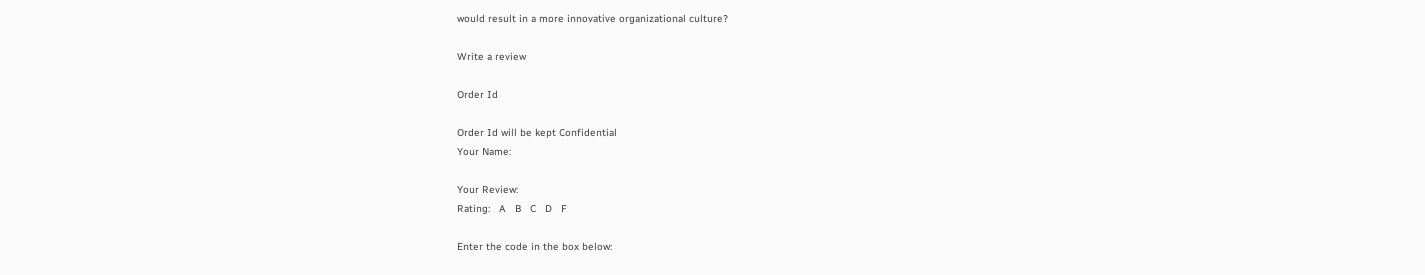would result in a more innovative organizational culture?

Write a review

Order Id

Order Id will be kept Confidential
Your Name:

Your Review:
Rating:   A   B   C   D   F

Enter the code in the box below: